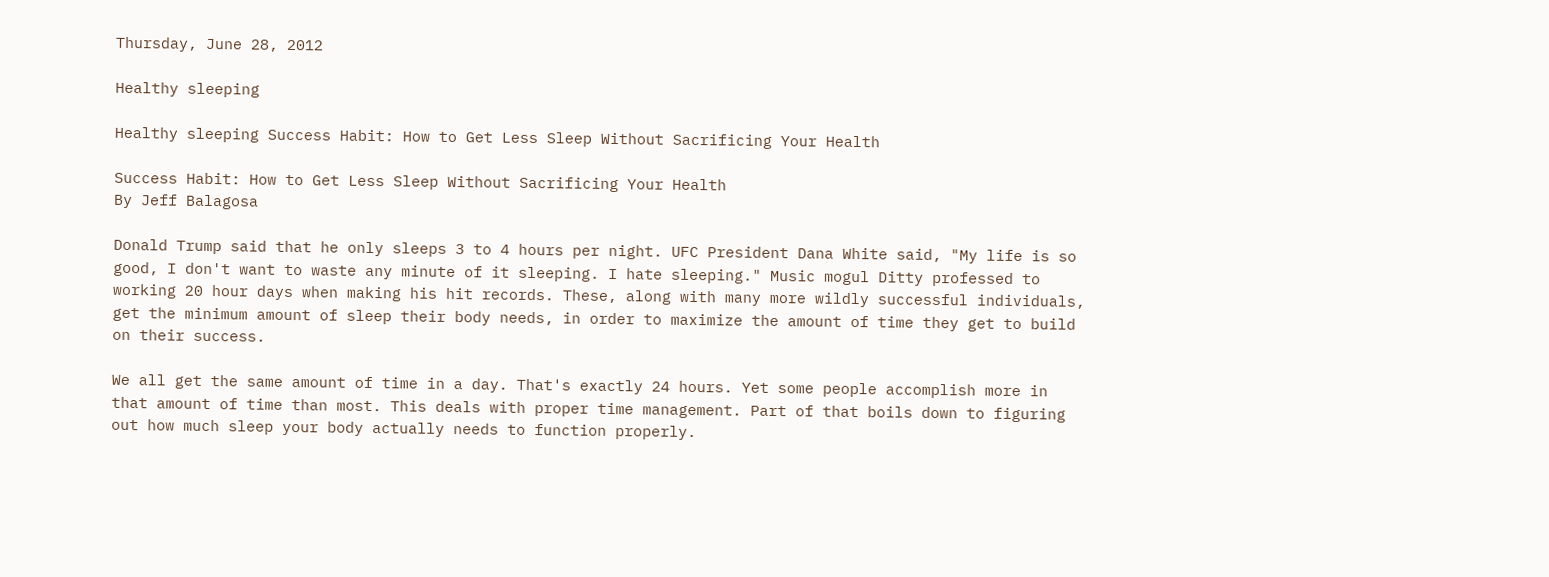Thursday, June 28, 2012

Healthy sleeping

Healthy sleeping Success Habit: How to Get Less Sleep Without Sacrificing Your Health

Success Habit: How to Get Less Sleep Without Sacrificing Your Health
By Jeff Balagosa

Donald Trump said that he only sleeps 3 to 4 hours per night. UFC President Dana White said, "My life is so good, I don't want to waste any minute of it sleeping. I hate sleeping." Music mogul Ditty professed to working 20 hour days when making his hit records. These, along with many more wildly successful individuals, get the minimum amount of sleep their body needs, in order to maximize the amount of time they get to build on their success.

We all get the same amount of time in a day. That's exactly 24 hours. Yet some people accomplish more in that amount of time than most. This deals with proper time management. Part of that boils down to figuring out how much sleep your body actually needs to function properly.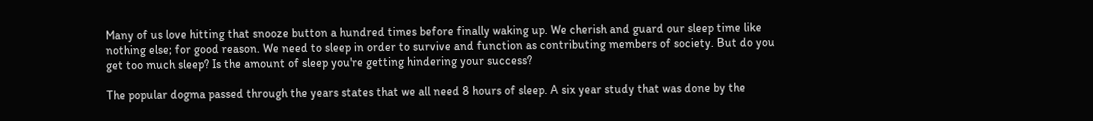Many of us love hitting that snooze button a hundred times before finally waking up. We cherish and guard our sleep time like nothing else; for good reason. We need to sleep in order to survive and function as contributing members of society. But do you get too much sleep? Is the amount of sleep you're getting hindering your success?

The popular dogma passed through the years states that we all need 8 hours of sleep. A six year study that was done by the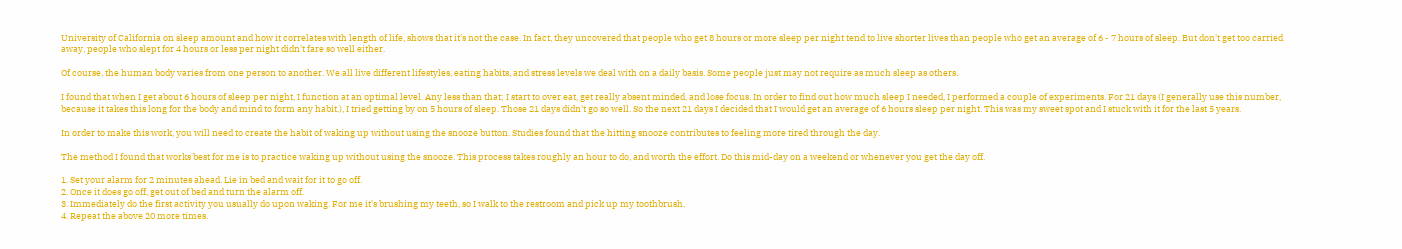University of California on sleep amount and how it correlates with length of life, shows that it's not the case. In fact, they uncovered that people who get 8 hours or more sleep per night tend to live shorter lives than people who get an average of 6 - 7 hours of sleep. But don't get too carried away, people who slept for 4 hours or less per night didn't fare so well either.

Of course, the human body varies from one person to another. We all live different lifestyles, eating habits, and stress levels we deal with on a daily basis. Some people just may not require as much sleep as others.

I found that when I get about 6 hours of sleep per night, I function at an optimal level. Any less than that; I start to over eat, get really absent minded, and lose focus. In order to find out how much sleep I needed, I performed a couple of experiments. For 21 days (I generally use this number, because it takes this long for the body and mind to form any habit.), I tried getting by on 5 hours of sleep. Those 21 days didn't go so well. So the next 21 days I decided that I would get an average of 6 hours sleep per night. This was my sweet spot and I stuck with it for the last 5 years.

In order to make this work, you will need to create the habit of waking up without using the snooze button. Studies found that the hitting snooze contributes to feeling more tired through the day.

The method I found that works best for me is to practice waking up without using the snooze. This process takes roughly an hour to do, and worth the effort. Do this mid-day on a weekend or whenever you get the day off.

1. Set your alarm for 2 minutes ahead. Lie in bed and wait for it to go off.
2. Once it does go off, get out of bed and turn the alarm off.
3. Immediately do the first activity you usually do upon waking. For me it's brushing my teeth, so I walk to the restroom and pick up my toothbrush.
4. Repeat the above 20 more times.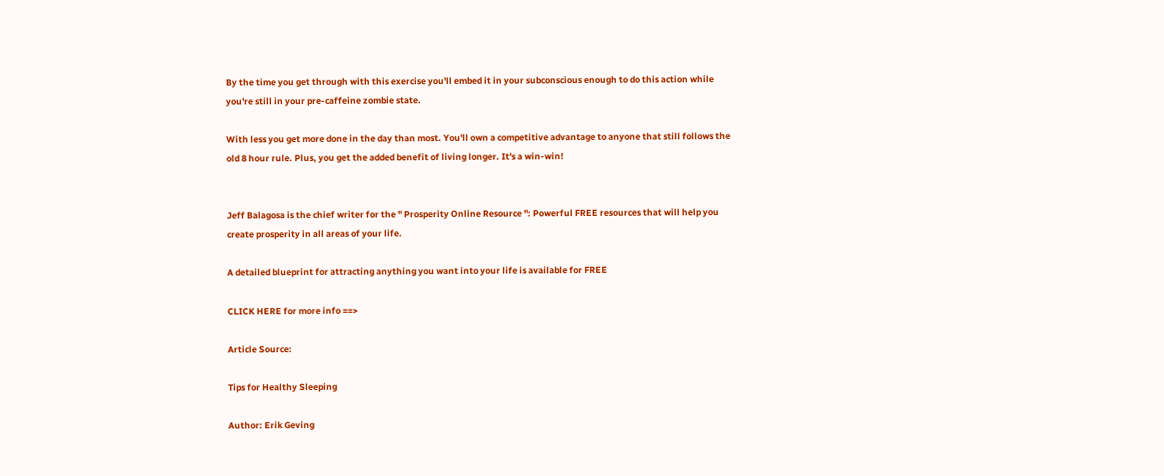By the time you get through with this exercise you'll embed it in your subconscious enough to do this action while you're still in your pre-caffeine zombie state.

With less you get more done in the day than most. You'll own a competitive advantage to anyone that still follows the old 8 hour rule. Plus, you get the added benefit of living longer. It's a win-win!


Jeff Balagosa is the chief writer for the " Prosperity Online Resource ": Powerful FREE resources that will help you create prosperity in all areas of your life.

A detailed blueprint for attracting anything you want into your life is available for FREE

CLICK HERE for more info ==>

Article Source:

Tips for Healthy Sleeping

Author: Erik Geving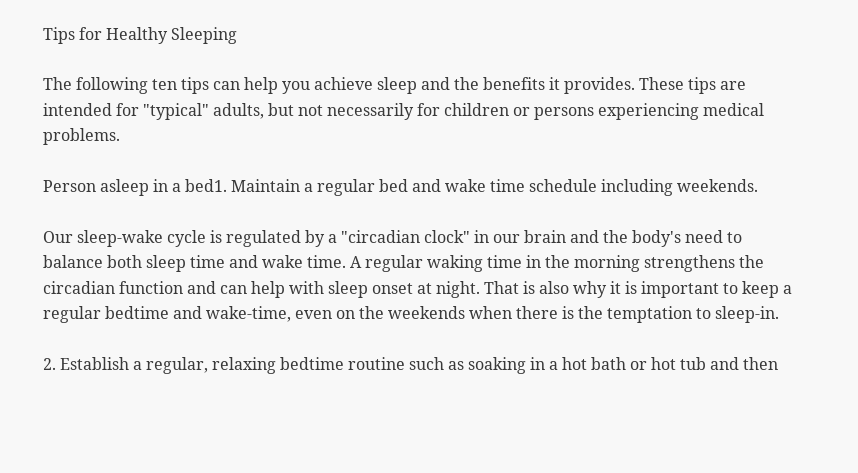Tips for Healthy Sleeping

The following ten tips can help you achieve sleep and the benefits it provides. These tips are intended for "typical" adults, but not necessarily for children or persons experiencing medical problems.

Person asleep in a bed1. Maintain a regular bed and wake time schedule including weekends.

Our sleep-wake cycle is regulated by a "circadian clock" in our brain and the body's need to balance both sleep time and wake time. A regular waking time in the morning strengthens the circadian function and can help with sleep onset at night. That is also why it is important to keep a regular bedtime and wake-time, even on the weekends when there is the temptation to sleep-in.

2. Establish a regular, relaxing bedtime routine such as soaking in a hot bath or hot tub and then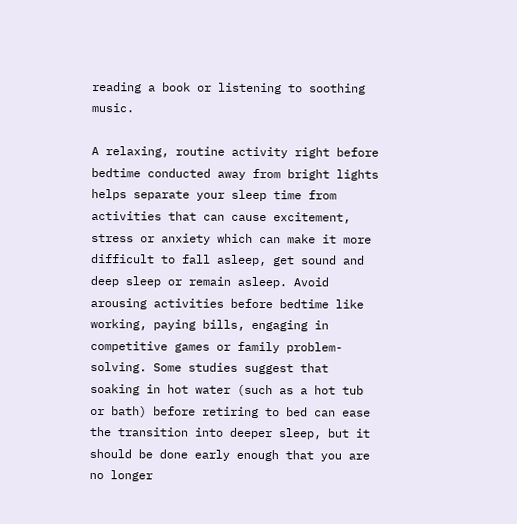reading a book or listening to soothing music.

A relaxing, routine activity right before bedtime conducted away from bright lights helps separate your sleep time from activities that can cause excitement, stress or anxiety which can make it more difficult to fall asleep, get sound and deep sleep or remain asleep. Avoid arousing activities before bedtime like working, paying bills, engaging in competitive games or family problem-solving. Some studies suggest that soaking in hot water (such as a hot tub or bath) before retiring to bed can ease the transition into deeper sleep, but it should be done early enough that you are no longer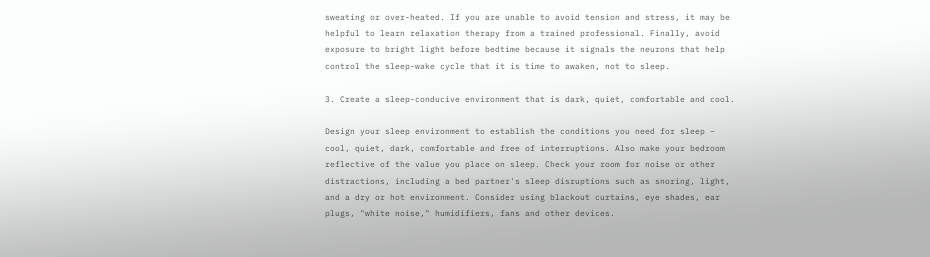sweating or over-heated. If you are unable to avoid tension and stress, it may be helpful to learn relaxation therapy from a trained professional. Finally, avoid exposure to bright light before bedtime because it signals the neurons that help control the sleep-wake cycle that it is time to awaken, not to sleep.

3. Create a sleep-conducive environment that is dark, quiet, comfortable and cool.

Design your sleep environment to establish the conditions you need for sleep – cool, quiet, dark, comfortable and free of interruptions. Also make your bedroom reflective of the value you place on sleep. Check your room for noise or other distractions, including a bed partner's sleep disruptions such as snoring, light, and a dry or hot environment. Consider using blackout curtains, eye shades, ear plugs, "white noise," humidifiers, fans and other devices.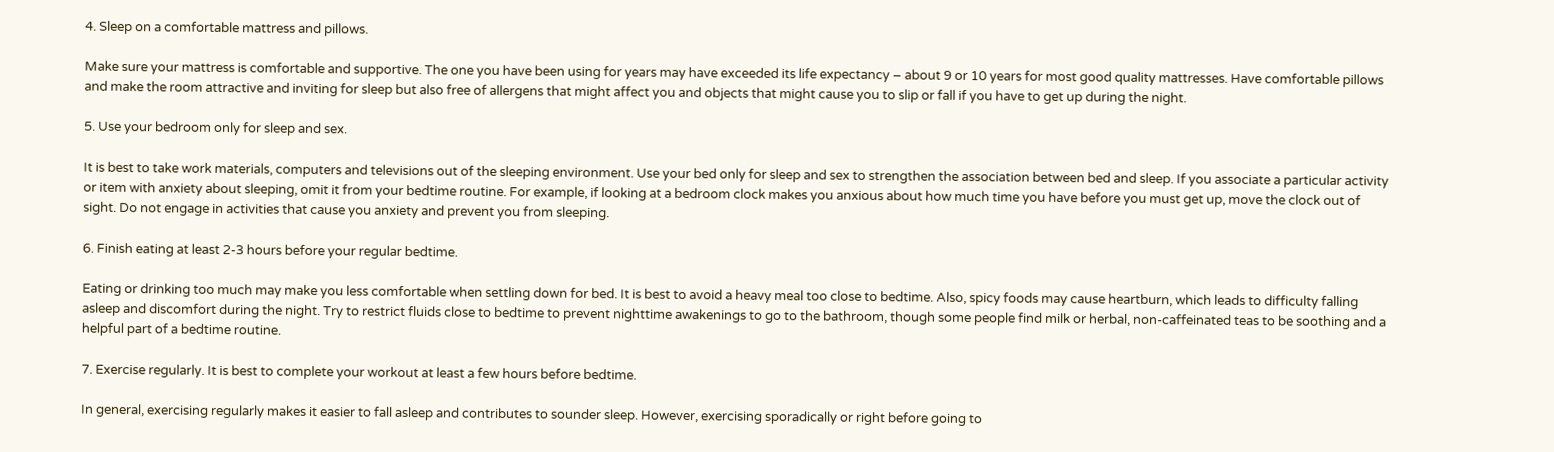4. Sleep on a comfortable mattress and pillows.

Make sure your mattress is comfortable and supportive. The one you have been using for years may have exceeded its life expectancy – about 9 or 10 years for most good quality mattresses. Have comfortable pillows and make the room attractive and inviting for sleep but also free of allergens that might affect you and objects that might cause you to slip or fall if you have to get up during the night.

5. Use your bedroom only for sleep and sex.

It is best to take work materials, computers and televisions out of the sleeping environment. Use your bed only for sleep and sex to strengthen the association between bed and sleep. If you associate a particular activity or item with anxiety about sleeping, omit it from your bedtime routine. For example, if looking at a bedroom clock makes you anxious about how much time you have before you must get up, move the clock out of sight. Do not engage in activities that cause you anxiety and prevent you from sleeping.

6. Finish eating at least 2-3 hours before your regular bedtime.

Eating or drinking too much may make you less comfortable when settling down for bed. It is best to avoid a heavy meal too close to bedtime. Also, spicy foods may cause heartburn, which leads to difficulty falling asleep and discomfort during the night. Try to restrict fluids close to bedtime to prevent nighttime awakenings to go to the bathroom, though some people find milk or herbal, non-caffeinated teas to be soothing and a helpful part of a bedtime routine.

7. Exercise regularly. It is best to complete your workout at least a few hours before bedtime.

In general, exercising regularly makes it easier to fall asleep and contributes to sounder sleep. However, exercising sporadically or right before going to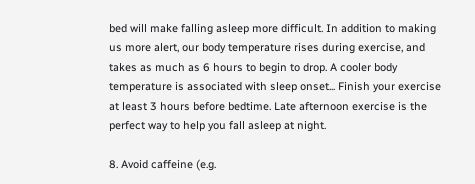bed will make falling asleep more difficult. In addition to making us more alert, our body temperature rises during exercise, and takes as much as 6 hours to begin to drop. A cooler body temperature is associated with sleep onset... Finish your exercise at least 3 hours before bedtime. Late afternoon exercise is the perfect way to help you fall asleep at night.

8. Avoid caffeine (e.g.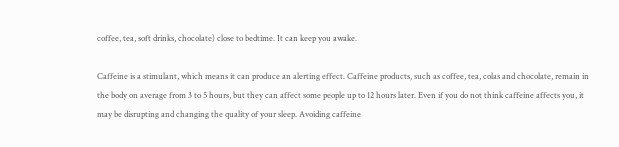coffee, tea, soft drinks, chocolate) close to bedtime. It can keep you awake.

Caffeine is a stimulant, which means it can produce an alerting effect. Caffeine products, such as coffee, tea, colas and chocolate, remain in the body on average from 3 to 5 hours, but they can affect some people up to 12 hours later. Even if you do not think caffeine affects you, it may be disrupting and changing the quality of your sleep. Avoiding caffeine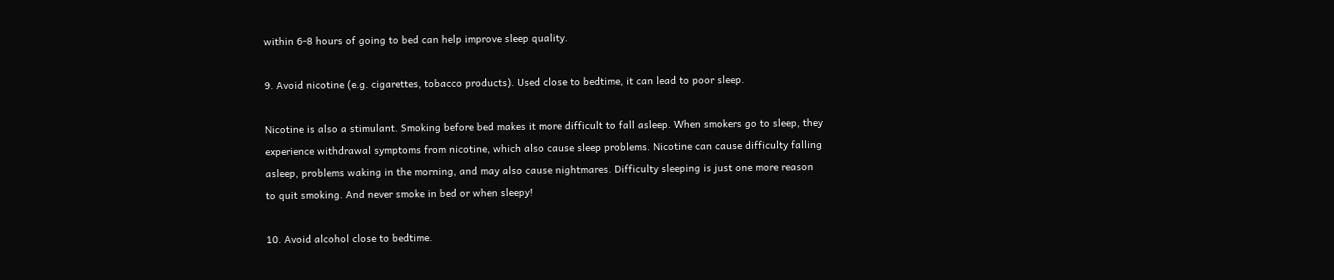within 6-8 hours of going to bed can help improve sleep quality.

9. Avoid nicotine (e.g. cigarettes, tobacco products). Used close to bedtime, it can lead to poor sleep.

Nicotine is also a stimulant. Smoking before bed makes it more difficult to fall asleep. When smokers go to sleep, they experience withdrawal symptoms from nicotine, which also cause sleep problems. Nicotine can cause difficulty falling asleep, problems waking in the morning, and may also cause nightmares. Difficulty sleeping is just one more reason to quit smoking. And never smoke in bed or when sleepy!

10. Avoid alcohol close to bedtime.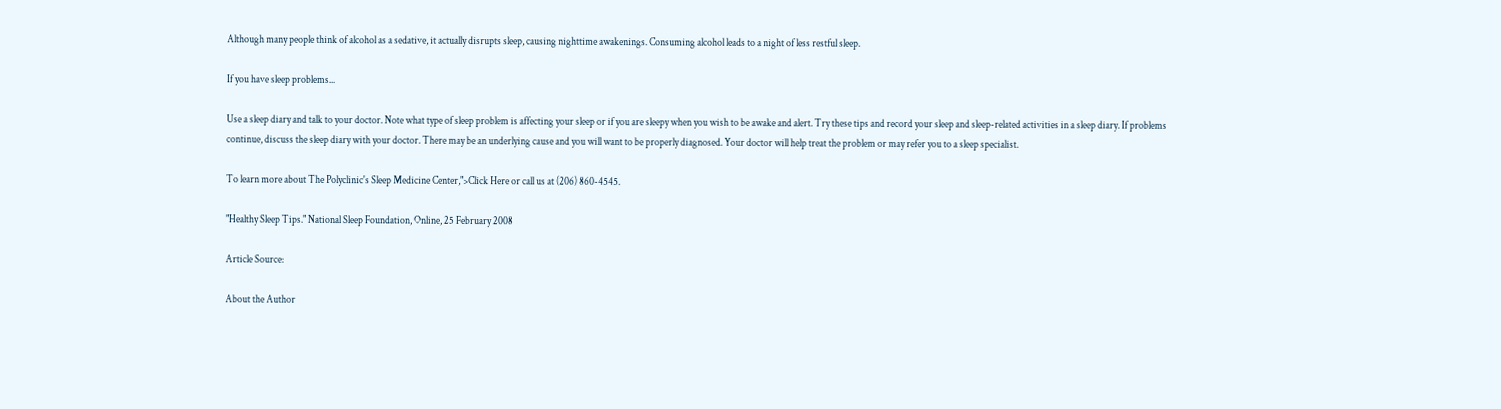Although many people think of alcohol as a sedative, it actually disrupts sleep, causing nighttime awakenings. Consuming alcohol leads to a night of less restful sleep.

If you have sleep problems...

Use a sleep diary and talk to your doctor. Note what type of sleep problem is affecting your sleep or if you are sleepy when you wish to be awake and alert. Try these tips and record your sleep and sleep-related activities in a sleep diary. If problems continue, discuss the sleep diary with your doctor. There may be an underlying cause and you will want to be properly diagnosed. Your doctor will help treat the problem or may refer you to a sleep specialist.

To learn more about The Polyclinic's Sleep Medicine Center,">Click Here or call us at (206) 860-4545.

"Healthy Sleep Tips." National Sleep Foundation, Online, 25 February 2008

Article Source:

About the Author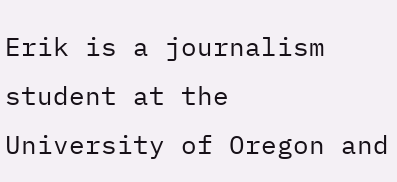Erik is a journalism student at the University of Oregon and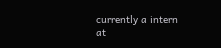currently a intern at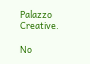Palazzo Creative.

No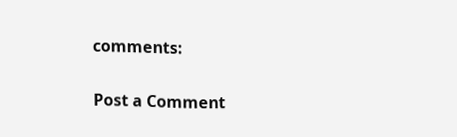comments:

Post a Comment